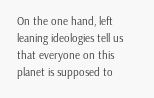On the one hand, left leaning ideologies tell us that everyone on this planet is supposed to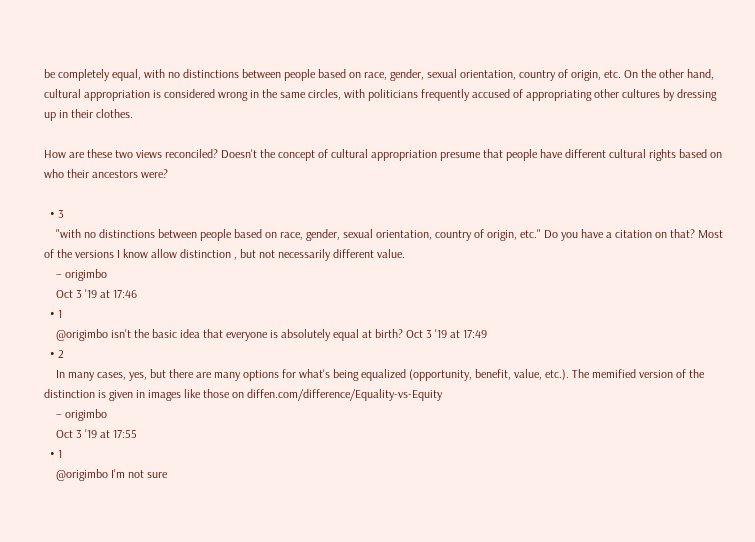be completely equal, with no distinctions between people based on race, gender, sexual orientation, country of origin, etc. On the other hand, cultural appropriation is considered wrong in the same circles, with politicians frequently accused of appropriating other cultures by dressing up in their clothes.

How are these two views reconciled? Doesn't the concept of cultural appropriation presume that people have different cultural rights based on who their ancestors were?

  • 3
    "with no distinctions between people based on race, gender, sexual orientation, country of origin, etc." Do you have a citation on that? Most of the versions I know allow distinction , but not necessarily different value.
    – origimbo
    Oct 3 '19 at 17:46
  • 1
    @origimbo isn't the basic idea that everyone is absolutely equal at birth? Oct 3 '19 at 17:49
  • 2
    In many cases, yes, but there are many options for what's being equalized (opportunity, benefit, value, etc.). The memified version of the distinction is given in images like those on diffen.com/difference/Equality-vs-Equity
    – origimbo
    Oct 3 '19 at 17:55
  • 1
    @origimbo I'm not sure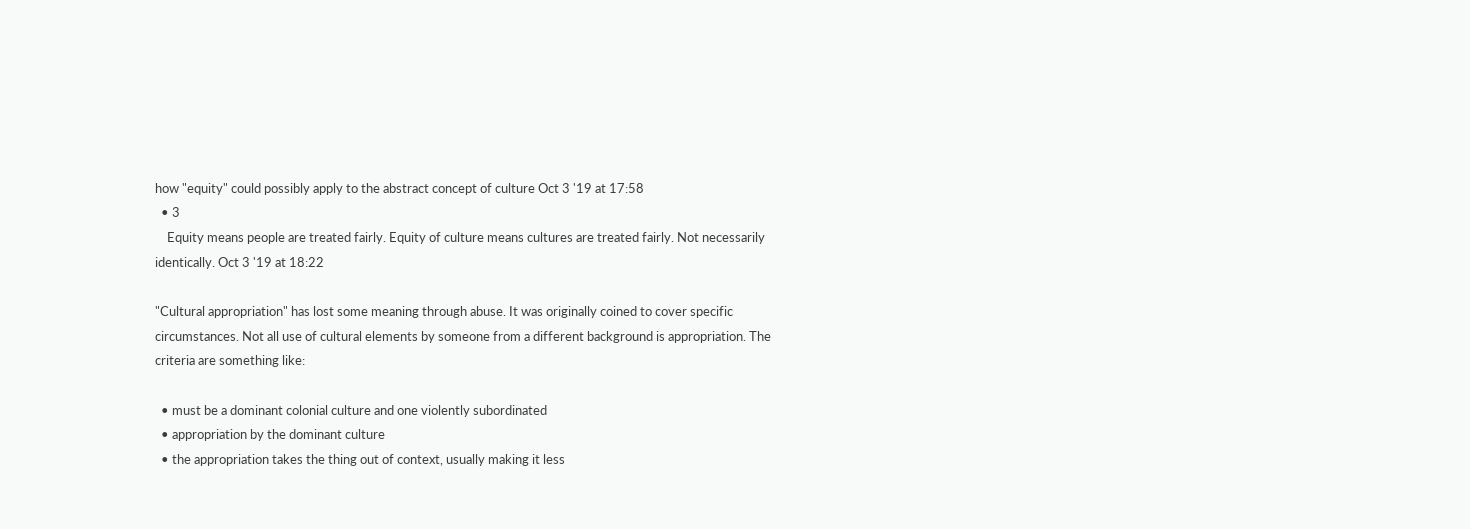how "equity" could possibly apply to the abstract concept of culture Oct 3 '19 at 17:58
  • 3
    Equity means people are treated fairly. Equity of culture means cultures are treated fairly. Not necessarily identically. Oct 3 '19 at 18:22

"Cultural appropriation" has lost some meaning through abuse. It was originally coined to cover specific circumstances. Not all use of cultural elements by someone from a different background is appropriation. The criteria are something like:

  • must be a dominant colonial culture and one violently subordinated
  • appropriation by the dominant culture
  • the appropriation takes the thing out of context, usually making it less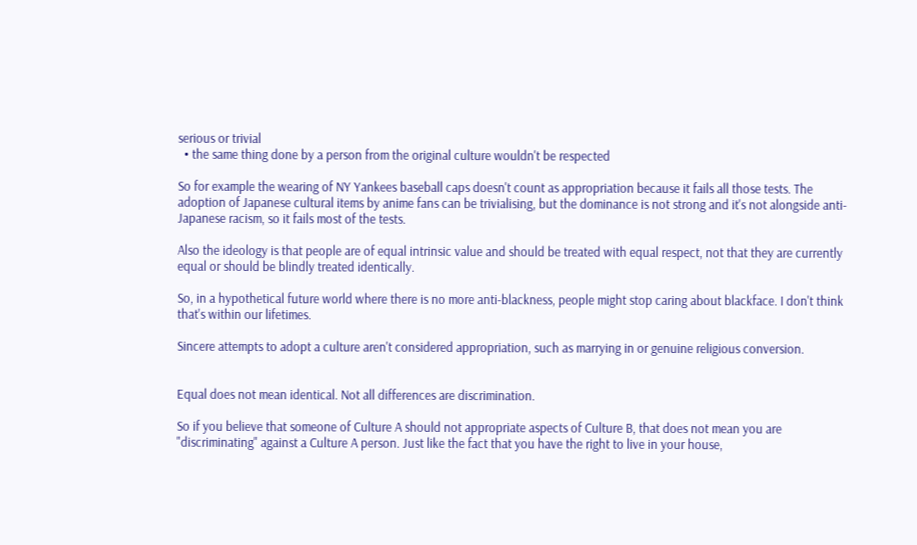serious or trivial
  • the same thing done by a person from the original culture wouldn't be respected

So for example the wearing of NY Yankees baseball caps doesn't count as appropriation because it fails all those tests. The adoption of Japanese cultural items by anime fans can be trivialising, but the dominance is not strong and it's not alongside anti-Japanese racism, so it fails most of the tests.

Also the ideology is that people are of equal intrinsic value and should be treated with equal respect, not that they are currently equal or should be blindly treated identically.

So, in a hypothetical future world where there is no more anti-blackness, people might stop caring about blackface. I don't think that's within our lifetimes.

Sincere attempts to adopt a culture aren't considered appropriation, such as marrying in or genuine religious conversion.


Equal does not mean identical. Not all differences are discrimination.

So if you believe that someone of Culture A should not appropriate aspects of Culture B, that does not mean you are "discriminating" against a Culture A person. Just like the fact that you have the right to live in your house,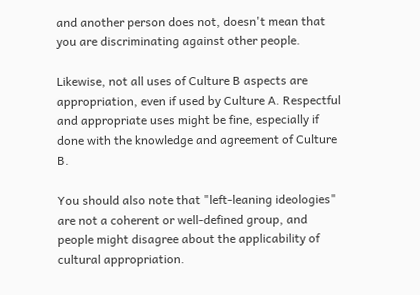and another person does not, doesn't mean that you are discriminating against other people.

Likewise, not all uses of Culture B aspects are appropriation, even if used by Culture A. Respectful and appropriate uses might be fine, especially if done with the knowledge and agreement of Culture B.

You should also note that "left-leaning ideologies" are not a coherent or well-defined group, and people might disagree about the applicability of cultural appropriation.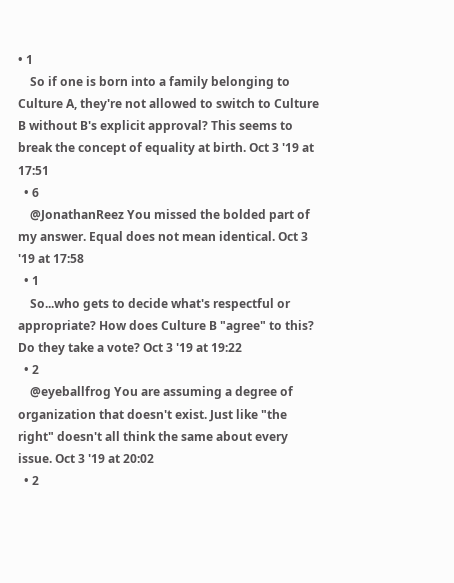• 1
    So if one is born into a family belonging to Culture A, they're not allowed to switch to Culture B without B's explicit approval? This seems to break the concept of equality at birth. Oct 3 '19 at 17:51
  • 6
    @JonathanReez You missed the bolded part of my answer. Equal does not mean identical. Oct 3 '19 at 17:58
  • 1
    So...who gets to decide what's respectful or appropriate? How does Culture B "agree" to this? Do they take a vote? Oct 3 '19 at 19:22
  • 2
    @eyeballfrog You are assuming a degree of organization that doesn't exist. Just like "the right" doesn't all think the same about every issue. Oct 3 '19 at 20:02
  • 2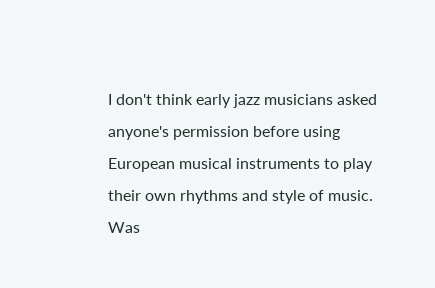I don't think early jazz musicians asked anyone's permission before using European musical instruments to play their own rhythms and style of music. Was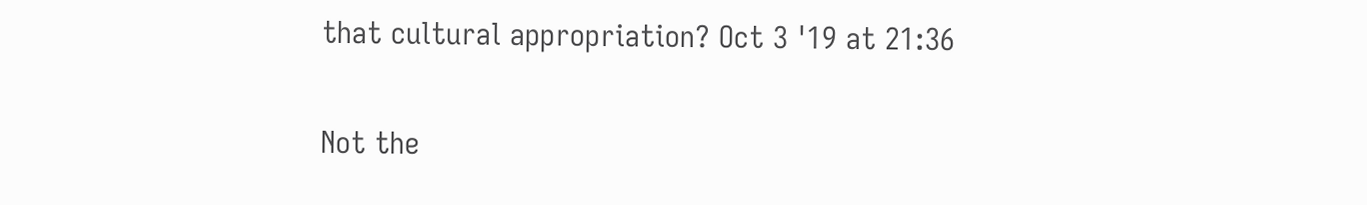that cultural appropriation? Oct 3 '19 at 21:36

Not the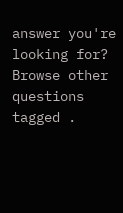answer you're looking for? Browse other questions tagged .